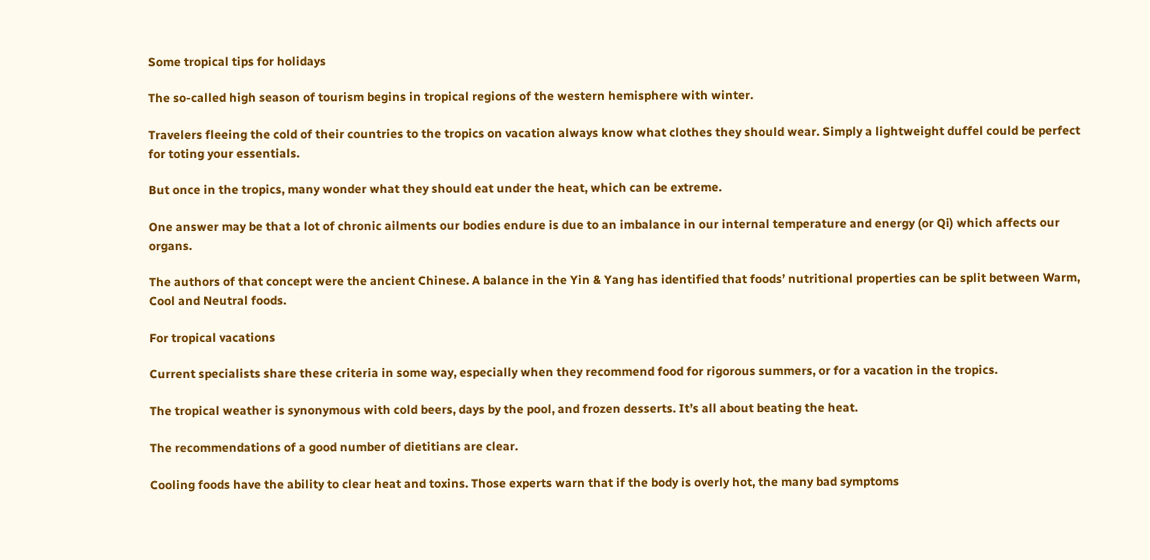Some tropical tips for holidays

The so-called high season of tourism begins in tropical regions of the western hemisphere with winter.

Travelers fleeing the cold of their countries to the tropics on vacation always know what clothes they should wear. Simply a lightweight duffel could be perfect for toting your essentials.

But once in the tropics, many wonder what they should eat under the heat, which can be extreme.

One answer may be that a lot of chronic ailments our bodies endure is due to an imbalance in our internal temperature and energy (or Qi) which affects our organs.

The authors of that concept were the ancient Chinese. A balance in the Yin & Yang has identified that foods’ nutritional properties can be split between Warm, Cool and Neutral foods.

For tropical vacations

Current specialists share these criteria in some way, especially when they recommend food for rigorous summers, or for a vacation in the tropics.

The tropical weather is synonymous with cold beers, days by the pool, and frozen desserts. It’s all about beating the heat.

The recommendations of a good number of dietitians are clear.

Cooling foods have the ability to clear heat and toxins. Those experts warn that if the body is overly hot, the many bad symptoms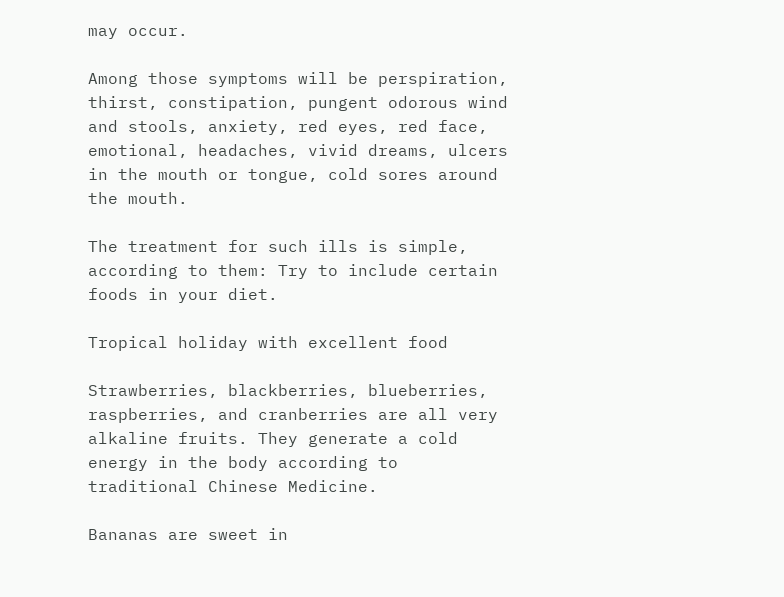may occur.

Among those symptoms will be perspiration, thirst, constipation, pungent odorous wind and stools, anxiety, red eyes, red face, emotional, headaches, vivid dreams, ulcers in the mouth or tongue, cold sores around the mouth.

The treatment for such ills is simple, according to them: Try to include certain foods in your diet.

Tropical holiday with excellent food

Strawberries, blackberries, blueberries, raspberries, and cranberries are all very alkaline fruits. They generate a cold energy in the body according to traditional Chinese Medicine.

Bananas are sweet in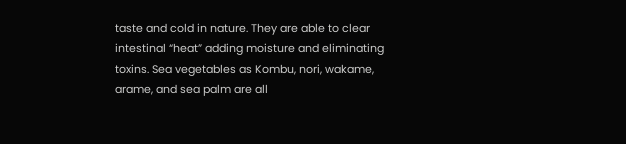taste and cold in nature. They are able to clear intestinal “heat” adding moisture and eliminating toxins. Sea vegetables as Kombu, nori, wakame, arame, and sea palm are all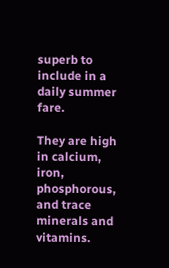superb to include in a daily summer fare.

They are high in calcium, iron, phosphorous, and trace minerals and vitamins.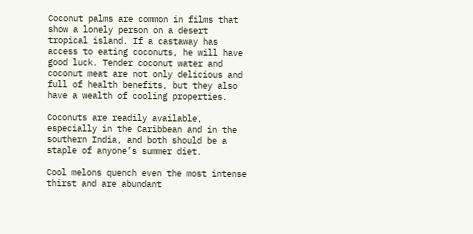Coconut palms are common in films that show a lonely person on a desert tropical island. If a castaway has access to eating coconuts, he will have good luck. Tender coconut water and coconut meat are not only delicious and full of health benefits, but they also have a wealth of cooling properties.

Coconuts are readily available, especially in the Caribbean and in the southern India, and both should be a staple of anyone’s summer diet.

Cool melons quench even the most intense thirst and are abundant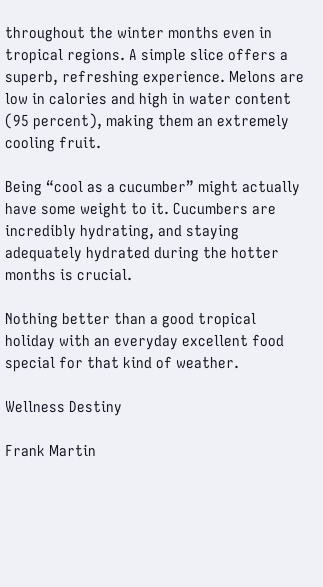throughout the winter months even in tropical regions. A simple slice offers a superb, refreshing experience. Melons are low in calories and high in water content (95 percent), making them an extremely cooling fruit.

Being “cool as a cucumber” might actually have some weight to it. Cucumbers are incredibly hydrating, and staying adequately hydrated during the hotter months is crucial.

Nothing better than a good tropical holiday with an everyday excellent food special for that kind of weather.

Wellness Destiny

Frank Martin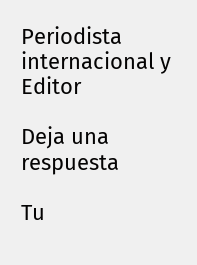Periodista internacional y Editor

Deja una respuesta

Tu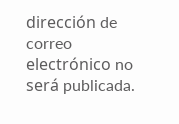dirección de correo electrónico no será publicada.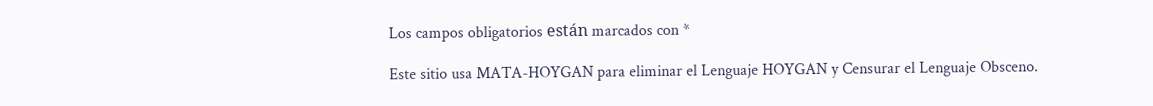Los campos obligatorios están marcados con *

Este sitio usa MATA-HOYGAN para eliminar el Lenguaje HOYGAN y Censurar el Lenguaje Obsceno.